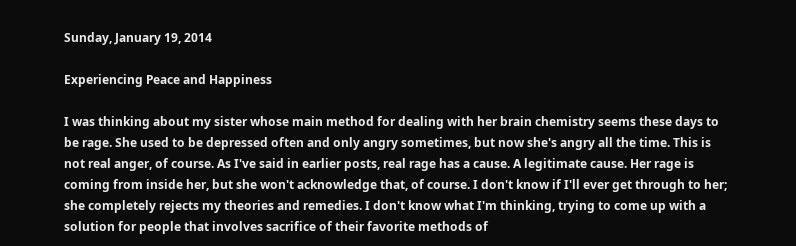Sunday, January 19, 2014

Experiencing Peace and Happiness

I was thinking about my sister whose main method for dealing with her brain chemistry seems these days to be rage. She used to be depressed often and only angry sometimes, but now she's angry all the time. This is not real anger, of course. As I've said in earlier posts, real rage has a cause. A legitimate cause. Her rage is coming from inside her, but she won't acknowledge that, of course. I don't know if I'll ever get through to her; she completely rejects my theories and remedies. I don't know what I'm thinking, trying to come up with a solution for people that involves sacrifice of their favorite methods of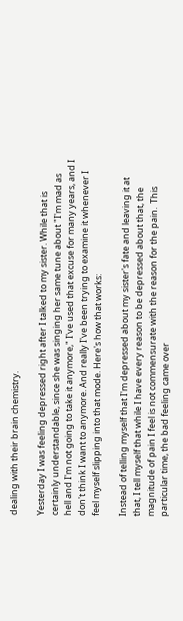dealing with their brain chemistry.

Yesterday I was feeling depressed right after I talked to my sister. While that is certainly understandable, since she was singing her same tune about "I'm mad as hell and I'm not going to take it anymore," I've used that excuse for many years, and I don't think I want to anymore. And really I've been trying to examine it whenever I feel myself slipping into that mode. Here's how that works:

Instead of telling myself that I'm depressed about my sister's fate and leaving it at that, I tell myself that while I have every reason to be depressed about that, the magnitude of pain I feel is not commensurate with the reason for the pain.  This particular time, the bad feeling came over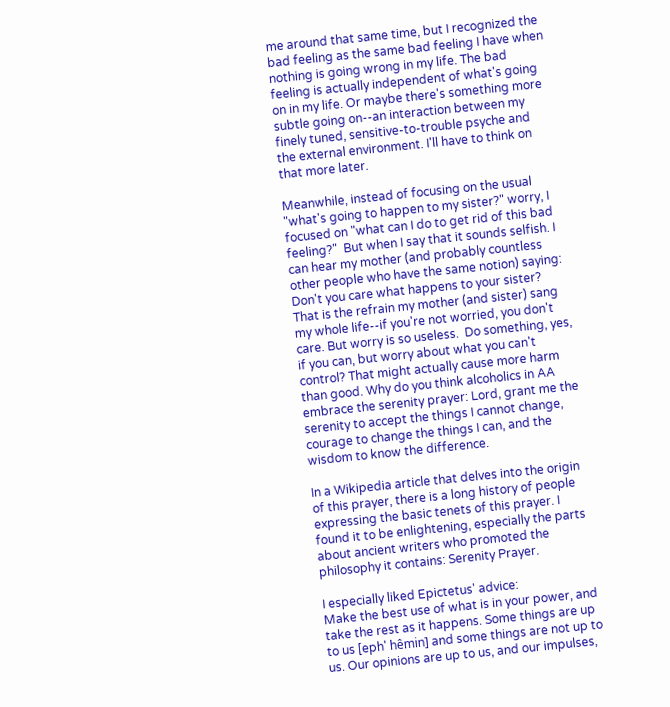me around that same time, but I recognized the bad feeling as the same bad feeling I have when nothing is going wrong in my life. The bad feeling is actually independent of what's going on in my life. Or maybe there's something more subtle going on--an interaction between my finely tuned, sensitive-to-trouble psyche and the external environment. I'll have to think on that more later.

Meanwhile, instead of focusing on the usual "what's going to happen to my sister?" worry, I focused on "what can I do to get rid of this bad feeling?"  But when I say that it sounds selfish. I can hear my mother (and probably countless other people who have the same notion) saying: Don't you care what happens to your sister? That is the refrain my mother (and sister) sang my whole life--if you're not worried, you don't care. But worry is so useless.  Do something, yes, if you can, but worry about what you can't control? That might actually cause more harm than good. Why do you think alcoholics in AA embrace the serenity prayer: Lord, grant me the serenity to accept the things I cannot change, courage to change the things I can, and the wisdom to know the difference.

In a Wikipedia article that delves into the origin of this prayer, there is a long history of people expressing the basic tenets of this prayer. I found it to be enlightening, especially the parts about ancient writers who promoted the philosophy it contains: Serenity Prayer.

I especially liked Epictetus' advice:
Make the best use of what is in your power, and take the rest as it happens. Some things are up to us [eph' hêmin] and some things are not up to us. Our opinions are up to us, and our impulses,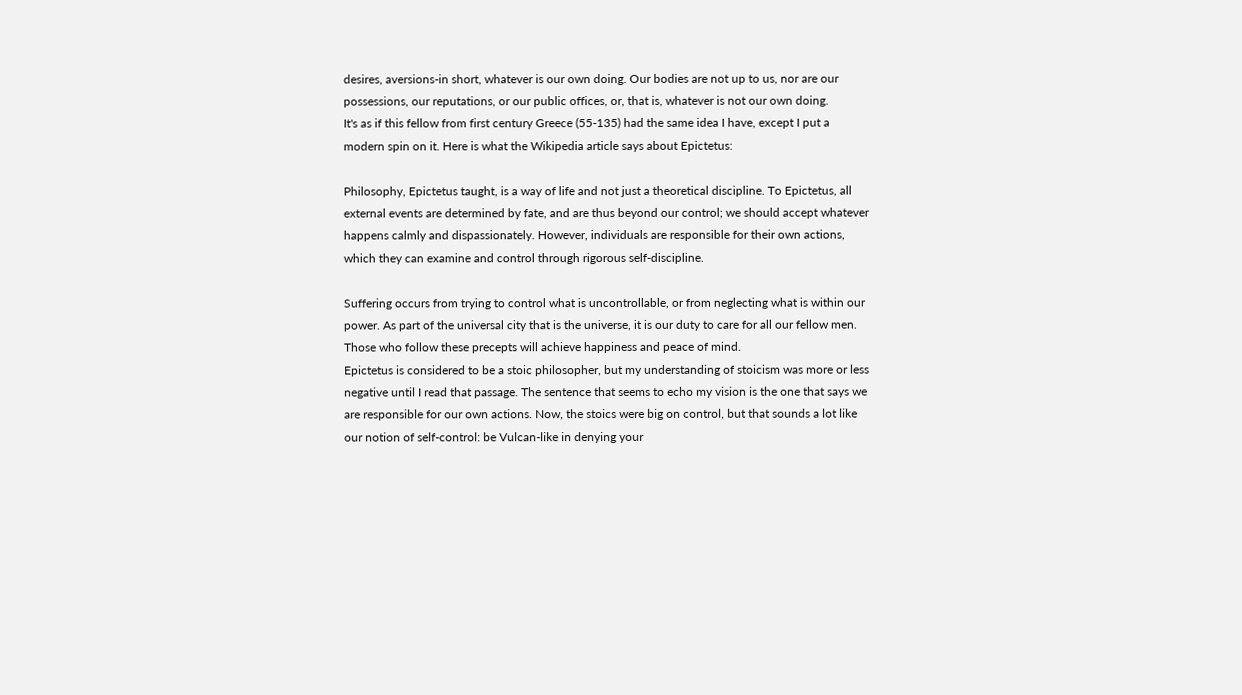desires, aversions-in short, whatever is our own doing. Our bodies are not up to us, nor are our possessions, our reputations, or our public offices, or, that is, whatever is not our own doing.
It's as if this fellow from first century Greece (55-135) had the same idea I have, except I put a modern spin on it. Here is what the Wikipedia article says about Epictetus:

Philosophy, Epictetus taught, is a way of life and not just a theoretical discipline. To Epictetus, all external events are determined by fate, and are thus beyond our control; we should accept whatever happens calmly and dispassionately. However, individuals are responsible for their own actions, which they can examine and control through rigorous self-discipline.

Suffering occurs from trying to control what is uncontrollable, or from neglecting what is within our power. As part of the universal city that is the universe, it is our duty to care for all our fellow men. Those who follow these precepts will achieve happiness and peace of mind.
Epictetus is considered to be a stoic philosopher, but my understanding of stoicism was more or less negative until I read that passage. The sentence that seems to echo my vision is the one that says we are responsible for our own actions. Now, the stoics were big on control, but that sounds a lot like our notion of self-control: be Vulcan-like in denying your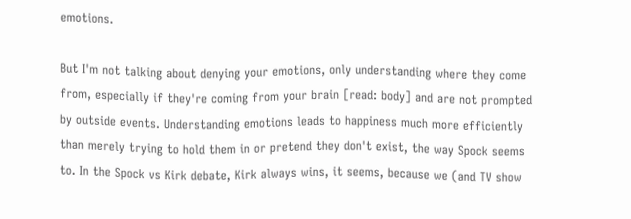emotions.

But I'm not talking about denying your emotions, only understanding where they come from, especially if they're coming from your brain [read: body] and are not prompted by outside events. Understanding emotions leads to happiness much more efficiently than merely trying to hold them in or pretend they don't exist, the way Spock seems to. In the Spock vs Kirk debate, Kirk always wins, it seems, because we (and TV show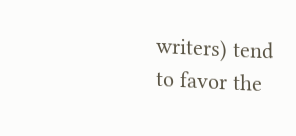writers) tend to favor the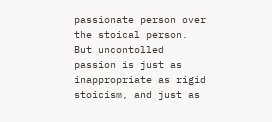passionate person over the stoical person. But uncontolled passion is just as inappropriate as rigid stoicism, and just as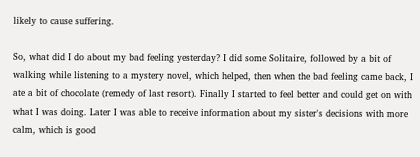likely to cause suffering.

So, what did I do about my bad feeling yesterday? I did some Solitaire, followed by a bit of walking while listening to a mystery novel, which helped, then when the bad feeling came back, I ate a bit of chocolate (remedy of last resort). Finally I started to feel better and could get on with what I was doing. Later I was able to receive information about my sister's decisions with more calm, which is good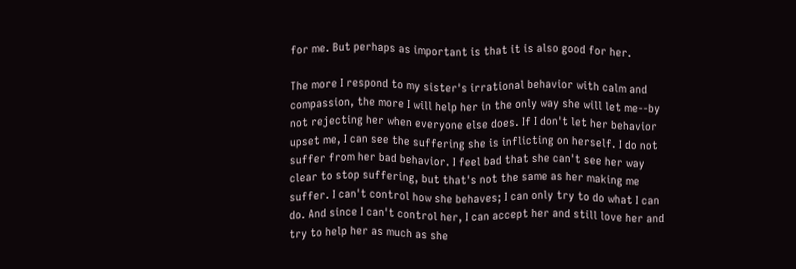for me. But perhaps as important is that it is also good for her.

The more I respond to my sister's irrational behavior with calm and compassion, the more I will help her in the only way she will let me--by not rejecting her when everyone else does. If I don't let her behavior upset me, I can see the suffering she is inflicting on herself. I do not suffer from her bad behavior. I feel bad that she can't see her way clear to stop suffering, but that's not the same as her making me suffer. I can't control how she behaves; I can only try to do what I can do. And since I can't control her, I can accept her and still love her and try to help her as much as she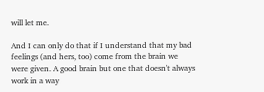will let me.

And I can only do that if I understand that my bad feelings (and hers, too) come from the brain we were given. A good brain but one that doesn't always work in a way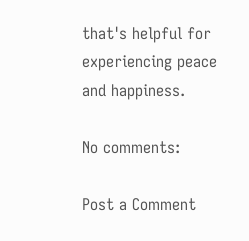that's helpful for experiencing peace and happiness.

No comments:

Post a Comment